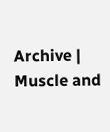Archive | Muscle and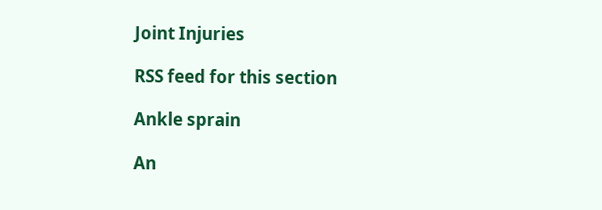Joint Injuries

RSS feed for this section

Ankle sprain

An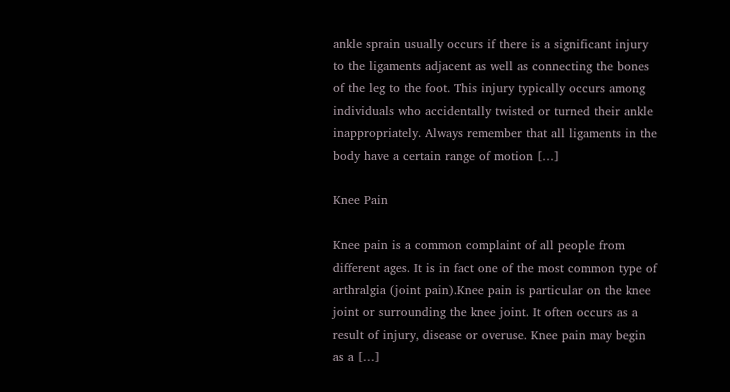ankle sprain usually occurs if there is a significant injury to the ligaments adjacent as well as connecting the bones of the leg to the foot. This injury typically occurs among individuals who accidentally twisted or turned their ankle inappropriately. Always remember that all ligaments in the body have a certain range of motion […]

Knee Pain

Knee pain is a common complaint of all people from different ages. It is in fact one of the most common type of arthralgia (joint pain).Knee pain is particular on the knee joint or surrounding the knee joint. It often occurs as a result of injury, disease or overuse. Knee pain may begin as a […]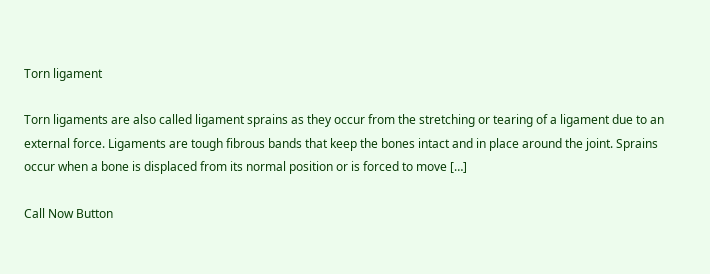Torn ligament

Torn ligaments are also called ligament sprains as they occur from the stretching or tearing of a ligament due to an external force. Ligaments are tough fibrous bands that keep the bones intact and in place around the joint. Sprains occur when a bone is displaced from its normal position or is forced to move […]

Call Now Button